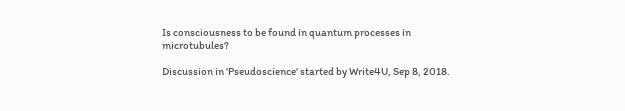Is consciousness to be found in quantum processes in microtubules?

Discussion in 'Pseudoscience' started by Write4U, Sep 8, 2018.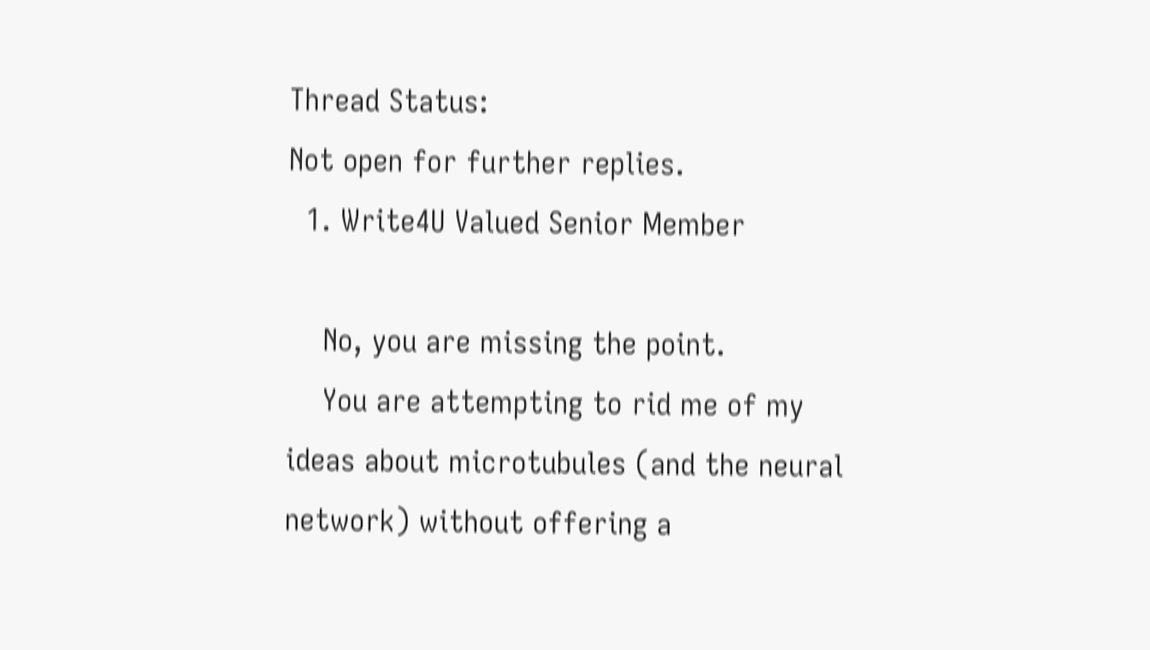Thread Status:
Not open for further replies.
  1. Write4U Valued Senior Member

    No, you are missing the point.
    You are attempting to rid me of my ideas about microtubules (and the neural network) without offering a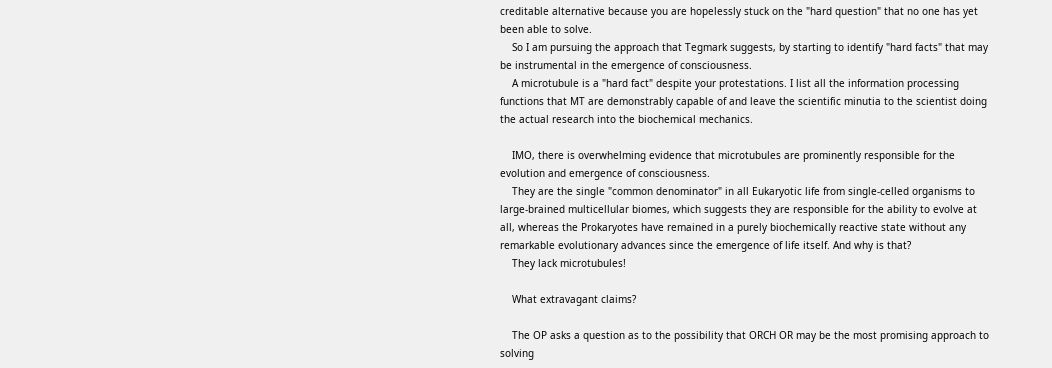creditable alternative because you are hopelessly stuck on the "hard question" that no one has yet been able to solve.
    So I am pursuing the approach that Tegmark suggests, by starting to identify "hard facts" that may be instrumental in the emergence of consciousness.
    A microtubule is a "hard fact" despite your protestations. I list all the information processing functions that MT are demonstrably capable of and leave the scientific minutia to the scientist doing the actual research into the biochemical mechanics.

    IMO, there is overwhelming evidence that microtubules are prominently responsible for the evolution and emergence of consciousness.
    They are the single "common denominator" in all Eukaryotic life from single-celled organisms to large-brained multicellular biomes, which suggests they are responsible for the ability to evolve at all, whereas the Prokaryotes have remained in a purely biochemically reactive state without any remarkable evolutionary advances since the emergence of life itself. And why is that?
    They lack microtubules!

    What extravagant claims?

    The OP asks a question as to the possibility that ORCH OR may be the most promising approach to solving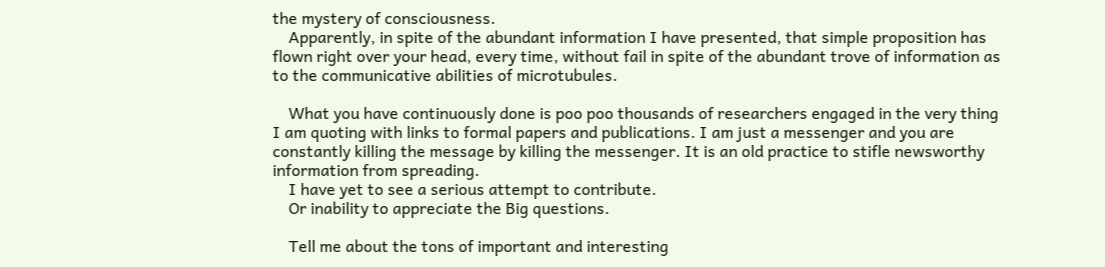the mystery of consciousness.
    Apparently, in spite of the abundant information I have presented, that simple proposition has flown right over your head, every time, without fail in spite of the abundant trove of information as to the communicative abilities of microtubules.

    What you have continuously done is poo poo thousands of researchers engaged in the very thing I am quoting with links to formal papers and publications. I am just a messenger and you are constantly killing the message by killing the messenger. It is an old practice to stifle newsworthy information from spreading.
    I have yet to see a serious attempt to contribute.
    Or inability to appreciate the Big questions.

    Tell me about the tons of important and interesting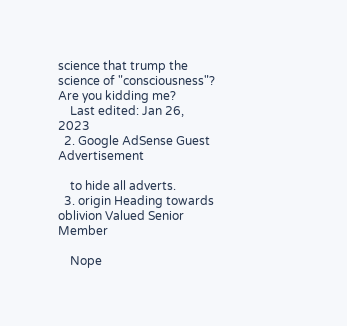science that trump the science of "consciousness"? Are you kidding me?
    Last edited: Jan 26, 2023
  2. Google AdSense Guest Advertisement

    to hide all adverts.
  3. origin Heading towards oblivion Valued Senior Member

    Nope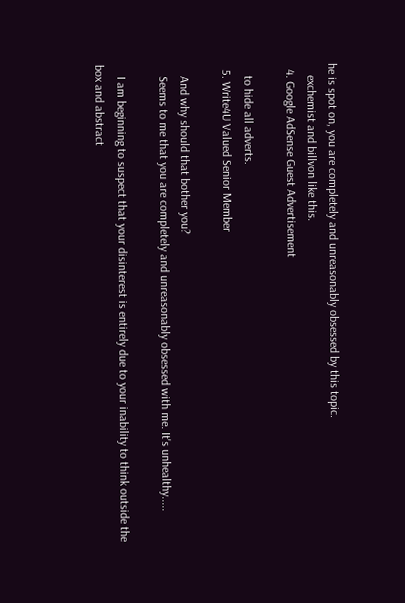he is spot on, you are completely and unreasonably obsessed by this topic.
    exchemist and billvon like this.
  4. Google AdSense Guest Advertisement

    to hide all adverts.
  5. Write4U Valued Senior Member

    And why should that bother you?
    Seems to me that you are completely and unreasonably obsessed with me. It's unhealthy.....

    I am beginning to suspect that your disinterest is entirely due to your inability to think outside the box and abstract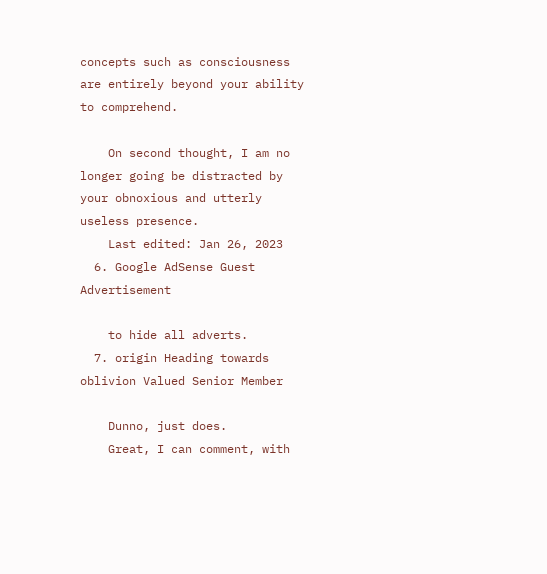concepts such as consciousness are entirely beyond your ability to comprehend.

    On second thought, I am no longer going be distracted by your obnoxious and utterly useless presence.
    Last edited: Jan 26, 2023
  6. Google AdSense Guest Advertisement

    to hide all adverts.
  7. origin Heading towards oblivion Valued Senior Member

    Dunno, just does.
    Great, I can comment, with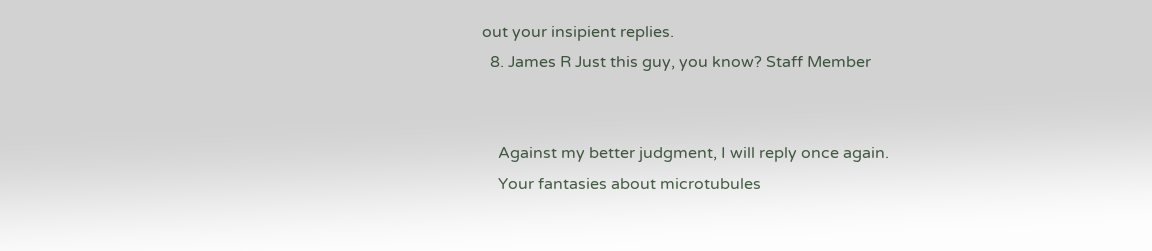out your insipient replies.
  8. James R Just this guy, you know? Staff Member


    Against my better judgment, I will reply once again.
    Your fantasies about microtubules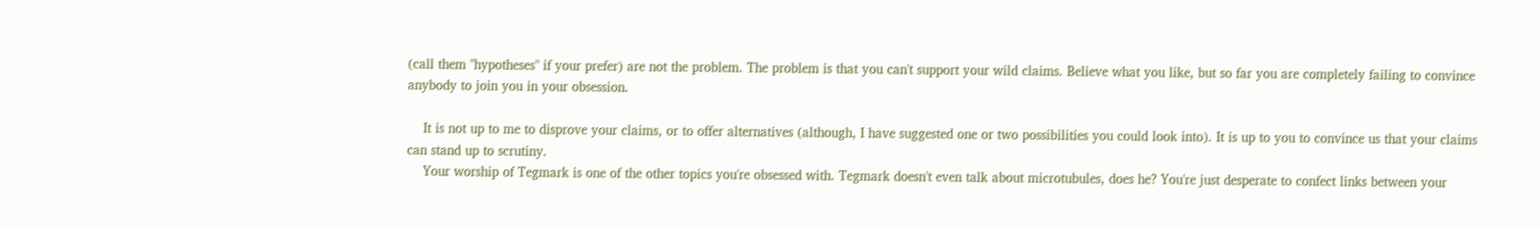(call them "hypotheses" if your prefer) are not the problem. The problem is that you can't support your wild claims. Believe what you like, but so far you are completely failing to convince anybody to join you in your obsession.

    It is not up to me to disprove your claims, or to offer alternatives (although, I have suggested one or two possibilities you could look into). It is up to you to convince us that your claims can stand up to scrutiny.
    Your worship of Tegmark is one of the other topics you're obsessed with. Tegmark doesn't even talk about microtubules, does he? You're just desperate to confect links between your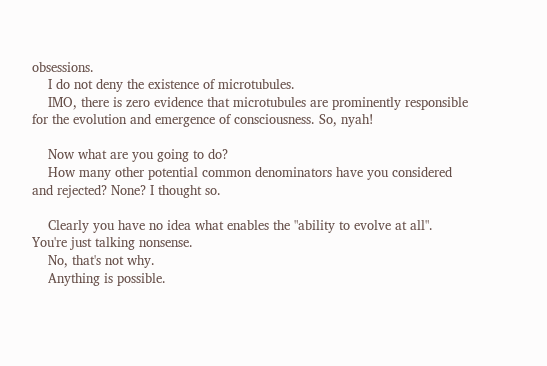obsessions.
    I do not deny the existence of microtubules.
    IMO, there is zero evidence that microtubules are prominently responsible for the evolution and emergence of consciousness. So, nyah!

    Now what are you going to do?
    How many other potential common denominators have you considered and rejected? None? I thought so.

    Clearly you have no idea what enables the "ability to evolve at all". You're just talking nonsense.
    No, that's not why.
    Anything is possible.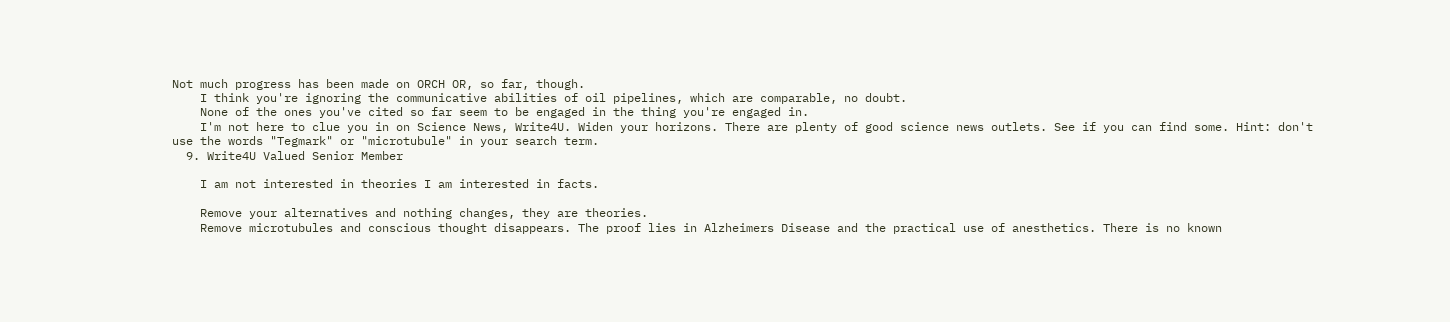Not much progress has been made on ORCH OR, so far, though.
    I think you're ignoring the communicative abilities of oil pipelines, which are comparable, no doubt.
    None of the ones you've cited so far seem to be engaged in the thing you're engaged in.
    I'm not here to clue you in on Science News, Write4U. Widen your horizons. There are plenty of good science news outlets. See if you can find some. Hint: don't use the words "Tegmark" or "microtubule" in your search term.
  9. Write4U Valued Senior Member

    I am not interested in theories I am interested in facts.

    Remove your alternatives and nothing changes, they are theories.
    Remove microtubules and conscious thought disappears. The proof lies in Alzheimers Disease and the practical use of anesthetics. There is no known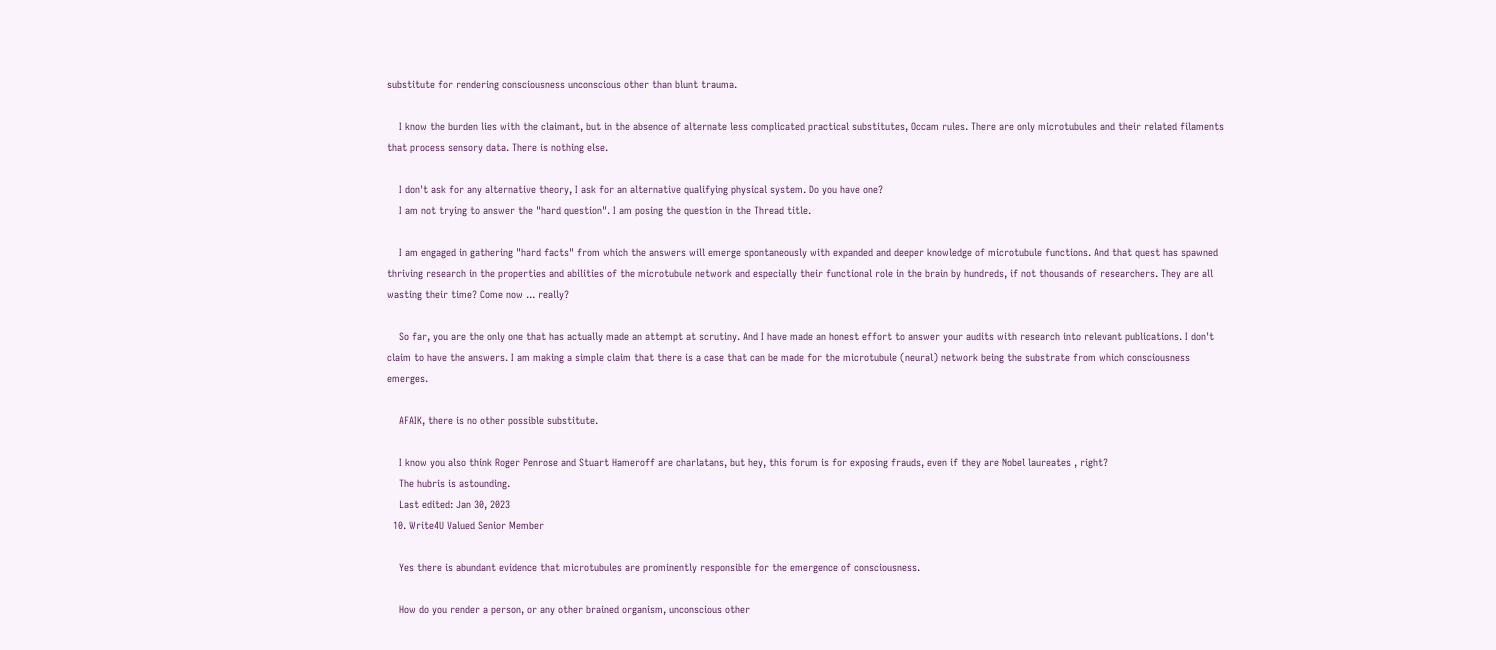substitute for rendering consciousness unconscious other than blunt trauma.

    I know the burden lies with the claimant, but in the absence of alternate less complicated practical substitutes, Occam rules. There are only microtubules and their related filaments that process sensory data. There is nothing else.

    I don't ask for any alternative theory, I ask for an alternative qualifying physical system. Do you have one?
    I am not trying to answer the "hard question". I am posing the question in the Thread title.

    I am engaged in gathering "hard facts" from which the answers will emerge spontaneously with expanded and deeper knowledge of microtubule functions. And that quest has spawned thriving research in the properties and abilities of the microtubule network and especially their functional role in the brain by hundreds, if not thousands of researchers. They are all wasting their time? Come now ... really?

    So far, you are the only one that has actually made an attempt at scrutiny. And I have made an honest effort to answer your audits with research into relevant publications. I don't claim to have the answers. I am making a simple claim that there is a case that can be made for the microtubule (neural) network being the substrate from which consciousness emerges.

    AFAIK, there is no other possible substitute.

    I know you also think Roger Penrose and Stuart Hameroff are charlatans, but hey, this forum is for exposing frauds, even if they are Nobel laureates , right?
    The hubris is astounding.
    Last edited: Jan 30, 2023
  10. Write4U Valued Senior Member

    Yes there is abundant evidence that microtubules are prominently responsible for the emergence of consciousness.

    How do you render a person, or any other brained organism, unconscious other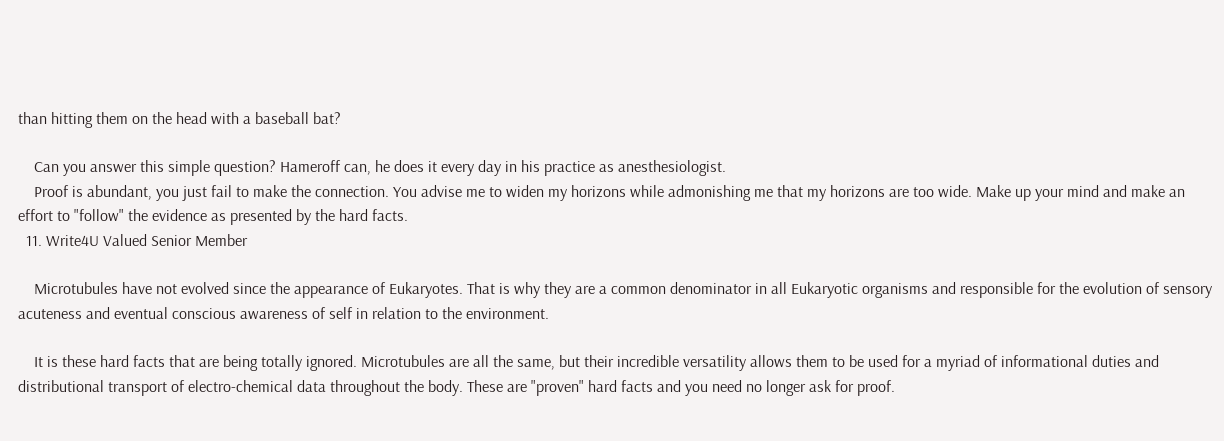than hitting them on the head with a baseball bat?

    Can you answer this simple question? Hameroff can, he does it every day in his practice as anesthesiologist.
    Proof is abundant, you just fail to make the connection. You advise me to widen my horizons while admonishing me that my horizons are too wide. Make up your mind and make an effort to "follow" the evidence as presented by the hard facts.
  11. Write4U Valued Senior Member

    Microtubules have not evolved since the appearance of Eukaryotes. That is why they are a common denominator in all Eukaryotic organisms and responsible for the evolution of sensory acuteness and eventual conscious awareness of self in relation to the environment.

    It is these hard facts that are being totally ignored. Microtubules are all the same, but their incredible versatility allows them to be used for a myriad of informational duties and distributional transport of electro-chemical data throughout the body. These are "proven" hard facts and you need no longer ask for proof.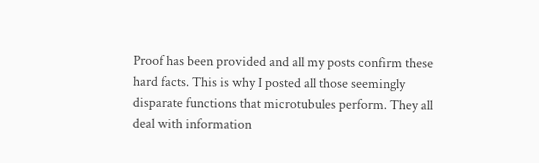Proof has been provided and all my posts confirm these hard facts. This is why I posted all those seemingly disparate functions that microtubules perform. They all deal with information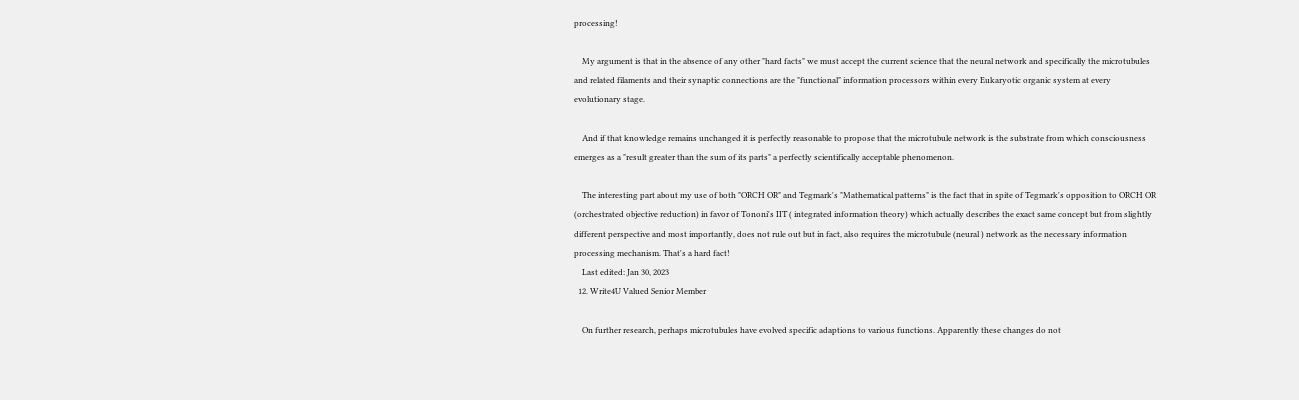processing!

    My argument is that in the absence of any other "hard facts" we must accept the current science that the neural network and specifically the microtubules and related filaments and their synaptic connections are the "functional" information processors within every Eukaryotic organic system at every evolutionary stage.

    And if that knowledge remains unchanged it is perfectly reasonable to propose that the microtubule network is the substrate from which consciousness emerges as a "result greater than the sum of its parts" a perfectly scientifically acceptable phenomenon.

    The interesting part about my use of both "ORCH OR" and Tegmark's "Mathematical patterns" is the fact that in spite of Tegmark's opposition to ORCH OR (orchestrated objective reduction) in favor of Tononi's IIT ( integrated information theory) which actually describes the exact same concept but from slightly different perspective and most importantly, does not rule out but in fact, also requires the microtubule (neural ) network as the necessary information processing mechanism. That's a hard fact!
    Last edited: Jan 30, 2023
  12. Write4U Valued Senior Member

    On further research, perhaps microtubules have evolved specific adaptions to various functions. Apparently these changes do not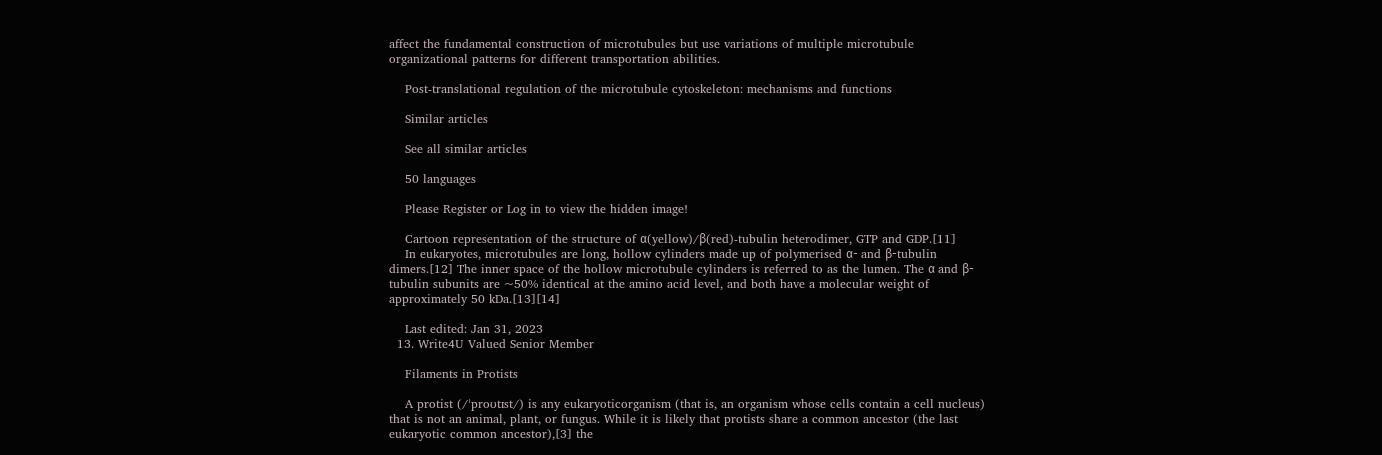affect the fundamental construction of microtubules but use variations of multiple microtubule organizational patterns for different transportation abilities.

    Post-translational regulation of the microtubule cytoskeleton: mechanisms and functions

    Similar articles

    See all similar articles

    50 languages

    Please Register or Log in to view the hidden image!

    Cartoon representation of the structure of α(yellow)/β(red)-tubulin heterodimer, GTP and GDP.[11]
    In eukaryotes, microtubules are long, hollow cylinders made up of polymerised α- and β-tubulin dimers.[12] The inner space of the hollow microtubule cylinders is referred to as the lumen. The α and β-tubulin subunits are ~50% identical at the amino acid level, and both have a molecular weight of approximately 50 kDa.[13][14]

    Last edited: Jan 31, 2023
  13. Write4U Valued Senior Member

    Filaments in Protists

    A protist (/ˈproʊtɪst/) is any eukaryoticorganism (that is, an organism whose cells contain a cell nucleus) that is not an animal, plant, or fungus. While it is likely that protists share a common ancestor (the last eukaryotic common ancestor),[3] the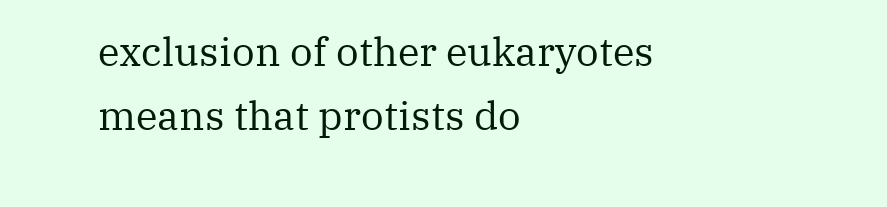exclusion of other eukaryotes means that protists do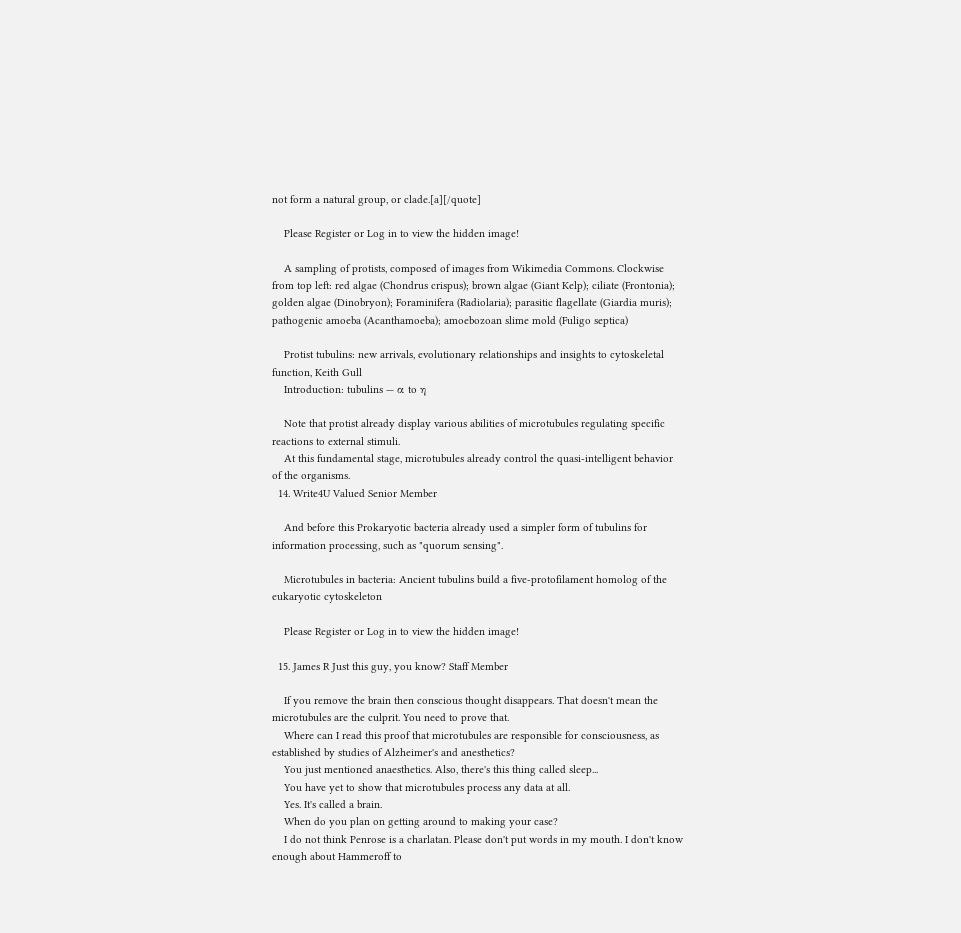not form a natural group, or clade.[a][/quote]

    Please Register or Log in to view the hidden image!

    A sampling of protists, composed of images from Wikimedia Commons. Clockwise from top left: red algae (Chondrus crispus); brown algae (Giant Kelp); ciliate (Frontonia); golden algae (Dinobryon); Foraminifera (Radiolaria); parasitic flagellate (Giardia muris); pathogenic amoeba (Acanthamoeba); amoebozoan slime mold (Fuligo septica)

    Protist tubulins: new arrivals, evolutionary relationships and insights to cytoskeletal function, Keith Gull
    Introduction: tubulins — α to η

    Note that protist already display various abilities of microtubules regulating specific reactions to external stimuli.
    At this fundamental stage, microtubules already control the quasi-intelligent behavior of the organisms.
  14. Write4U Valued Senior Member

    And before this Prokaryotic bacteria already used a simpler form of tubulins for information processing, such as "quorum sensing".

    Microtubules in bacteria: Ancient tubulins build a five-protofilament homolog of the eukaryotic cytoskeleton

    Please Register or Log in to view the hidden image!

  15. James R Just this guy, you know? Staff Member

    If you remove the brain then conscious thought disappears. That doesn't mean the microtubules are the culprit. You need to prove that.
    Where can I read this proof that microtubules are responsible for consciousness, as established by studies of Alzheimer's and anesthetics?
    You just mentioned anaesthetics. Also, there's this thing called sleep...
    You have yet to show that microtubules process any data at all.
    Yes. It's called a brain.
    When do you plan on getting around to making your case?
    I do not think Penrose is a charlatan. Please don't put words in my mouth. I don't know enough about Hammeroff to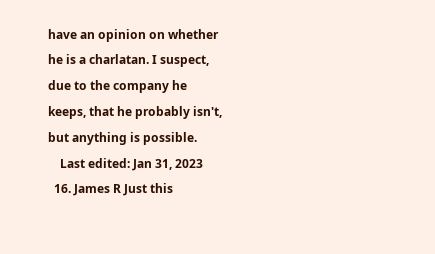have an opinion on whether he is a charlatan. I suspect, due to the company he keeps, that he probably isn't, but anything is possible.
    Last edited: Jan 31, 2023
  16. James R Just this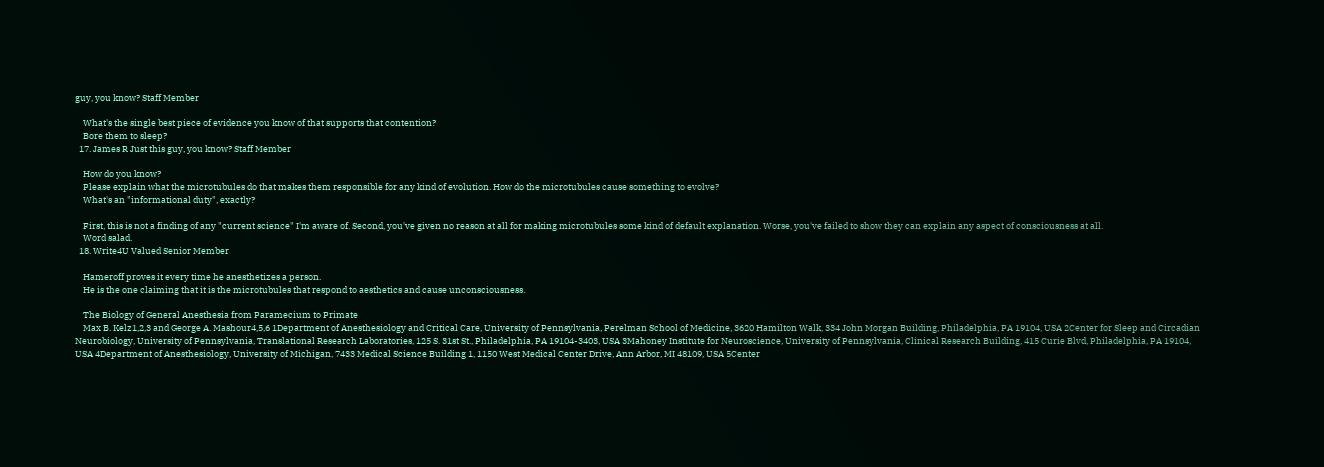guy, you know? Staff Member

    What's the single best piece of evidence you know of that supports that contention?
    Bore them to sleep?
  17. James R Just this guy, you know? Staff Member

    How do you know?
    Please explain what the microtubules do that makes them responsible for any kind of evolution. How do the microtubules cause something to evolve?
    What's an "informational duty", exactly?

    First, this is not a finding of any "current science" I'm aware of. Second, you've given no reason at all for making microtubules some kind of default explanation. Worse, you've failed to show they can explain any aspect of consciousness at all.
    Word salad.
  18. Write4U Valued Senior Member

    Hameroff proves it every time he anesthetizes a person.
    He is the one claiming that it is the microtubules that respond to aesthetics and cause unconsciousness.

    The Biology of General Anesthesia from Paramecium to Primate
    Max B. Kelz1,2,3 and George A. Mashour4,5,6 1Department of Anesthesiology and Critical Care, University of Pennsylvania, Perelman School of Medicine, 3620 Hamilton Walk, 334 John Morgan Building, Philadelphia, PA 19104, USA 2Center for Sleep and Circadian Neurobiology, University of Pennsylvania, Translational Research Laboratories, 125 S. 31st St., Philadelphia, PA 19104-3403, USA 3Mahoney Institute for Neuroscience, University of Pennsylvania, Clinical Research Building, 415 Curie Blvd, Philadelphia, PA 19104, USA 4Department of Anesthesiology, University of Michigan, 7433 Medical Science Building 1, 1150 West Medical Center Drive, Ann Arbor, MI 48109, USA 5Center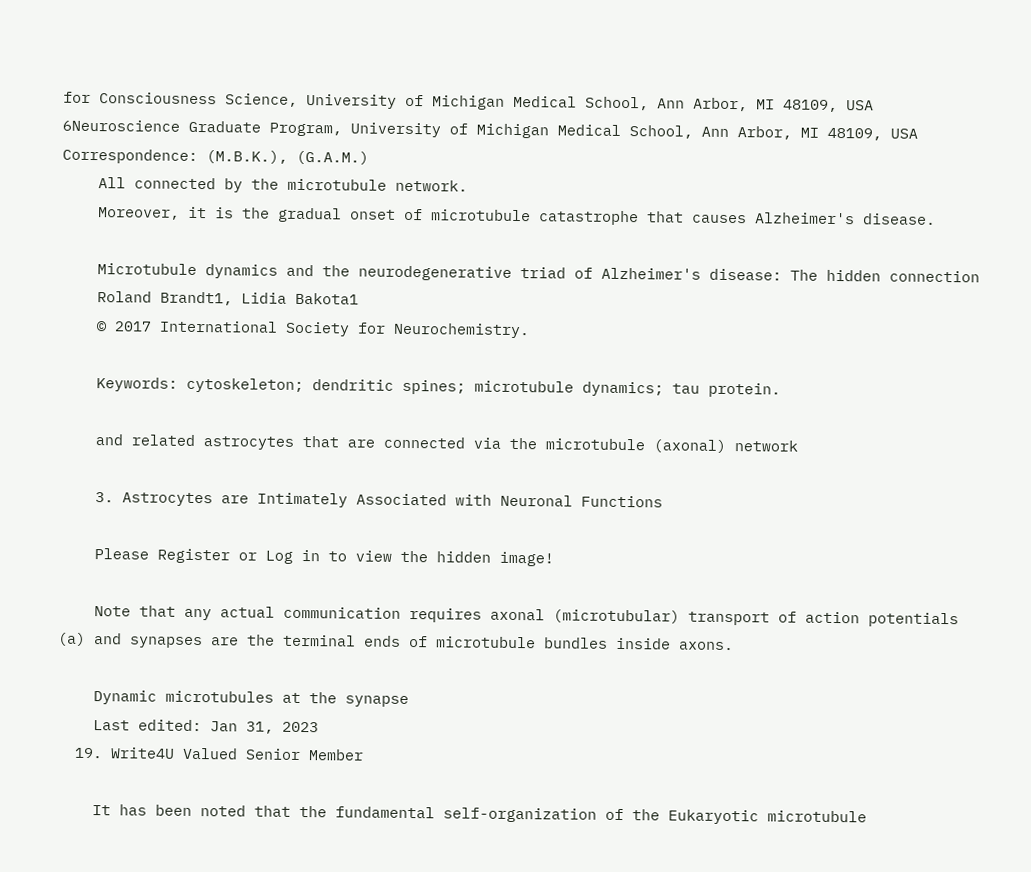for Consciousness Science, University of Michigan Medical School, Ann Arbor, MI 48109, USA 6Neuroscience Graduate Program, University of Michigan Medical School, Ann Arbor, MI 48109, USA Correspondence: (M.B.K.), (G.A.M.)
    All connected by the microtubule network.
    Moreover, it is the gradual onset of microtubule catastrophe that causes Alzheimer's disease.

    Microtubule dynamics and the neurodegenerative triad of Alzheimer's disease: The hidden connection
    Roland Brandt1, Lidia Bakota1
    © 2017 International Society for Neurochemistry.

    Keywords: cytoskeleton; dendritic spines; microtubule dynamics; tau protein.

    and related astrocytes that are connected via the microtubule (axonal) network

    3. Astrocytes are Intimately Associated with Neuronal Functions

    Please Register or Log in to view the hidden image!

    Note that any actual communication requires axonal (microtubular) transport of action potentials (a) and synapses are the terminal ends of microtubule bundles inside axons.

    Dynamic microtubules at the synapse
    Last edited: Jan 31, 2023
  19. Write4U Valued Senior Member

    It has been noted that the fundamental self-organization of the Eukaryotic microtubule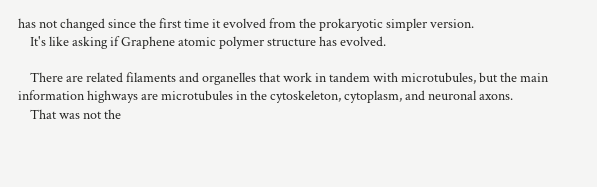has not changed since the first time it evolved from the prokaryotic simpler version.
    It's like asking if Graphene atomic polymer structure has evolved.

    There are related filaments and organelles that work in tandem with microtubules, but the main information highways are microtubules in the cytoskeleton, cytoplasm, and neuronal axons.
    That was not the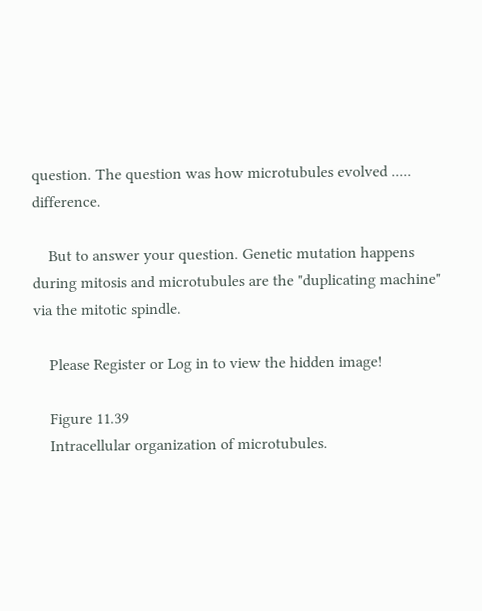question. The question was how microtubules evolved ..... difference.

    But to answer your question. Genetic mutation happens during mitosis and microtubules are the "duplicating machine" via the mitotic spindle.

    Please Register or Log in to view the hidden image!

    Figure 11.39
    Intracellular organization of microtubules.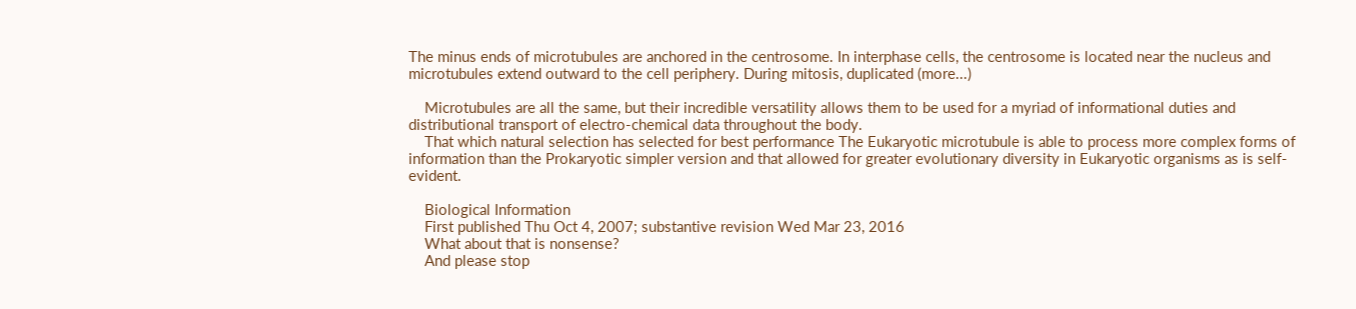The minus ends of microtubules are anchored in the centrosome. In interphase cells, the centrosome is located near the nucleus and microtubules extend outward to the cell periphery. During mitosis, duplicated (more...)

    Microtubules are all the same, but their incredible versatility allows them to be used for a myriad of informational duties and distributional transport of electro-chemical data throughout the body.
    That which natural selection has selected for best performance The Eukaryotic microtubule is able to process more complex forms of information than the Prokaryotic simpler version and that allowed for greater evolutionary diversity in Eukaryotic organisms as is self-evident.

    Biological Information
    First published Thu Oct 4, 2007; substantive revision Wed Mar 23, 2016
    What about that is nonsense?
    And please stop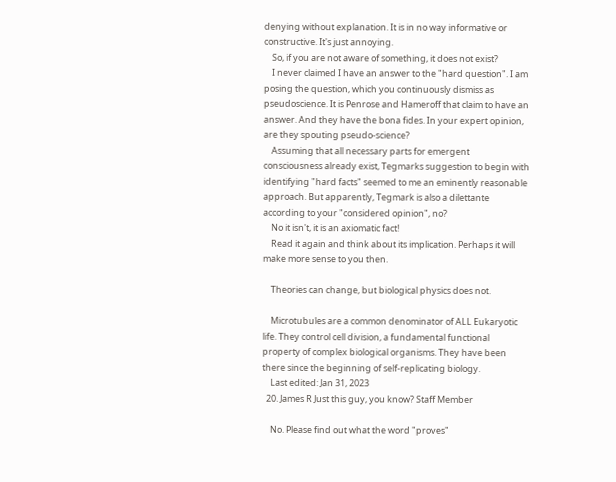denying without explanation. It is in no way informative or constructive. It's just annoying.
    So, if you are not aware of something, it does not exist?
    I never claimed I have an answer to the "hard question". I am posing the question, which you continuously dismiss as pseudoscience. It is Penrose and Hameroff that claim to have an answer. And they have the bona fides. In your expert opinion, are they spouting pseudo-science?
    Assuming that all necessary parts for emergent consciousness already exist, Tegmarks suggestion to begin with identifying "hard facts" seemed to me an eminently reasonable approach. But apparently, Tegmark is also a dilettante according to your "considered opinion", no?
    No it isn't, it is an axiomatic fact!
    Read it again and think about its implication. Perhaps it will make more sense to you then.

    Theories can change, but biological physics does not.

    Microtubules are a common denominator of ALL Eukaryotic life. They control cell division, a fundamental functional property of complex biological organisms. They have been there since the beginning of self-replicating biology.
    Last edited: Jan 31, 2023
  20. James R Just this guy, you know? Staff Member

    No. Please find out what the word "proves"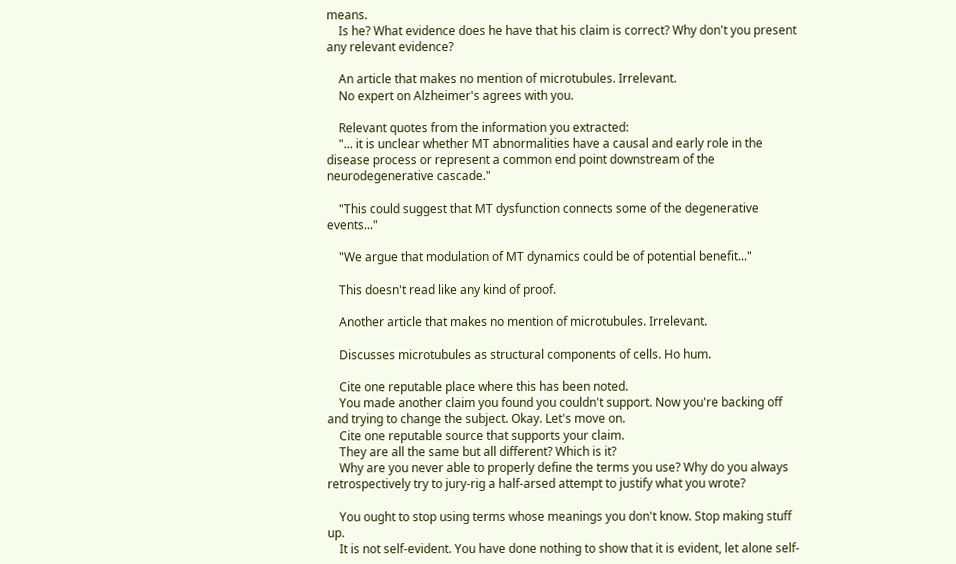means.
    Is he? What evidence does he have that his claim is correct? Why don't you present any relevant evidence?

    An article that makes no mention of microtubules. Irrelevant.
    No expert on Alzheimer's agrees with you.

    Relevant quotes from the information you extracted:
    "... it is unclear whether MT abnormalities have a causal and early role in the disease process or represent a common end point downstream of the neurodegenerative cascade."

    "This could suggest that MT dysfunction connects some of the degenerative events..."

    "We argue that modulation of MT dynamics could be of potential benefit..."

    This doesn't read like any kind of proof.

    Another article that makes no mention of microtubules. Irrelevant.

    Discusses microtubules as structural components of cells. Ho hum.

    Cite one reputable place where this has been noted.
    You made another claim you found you couldn't support. Now you're backing off and trying to change the subject. Okay. Let's move on.
    Cite one reputable source that supports your claim.
    They are all the same but all different? Which is it?
    Why are you never able to properly define the terms you use? Why do you always retrospectively try to jury-rig a half-arsed attempt to justify what you wrote?

    You ought to stop using terms whose meanings you don't know. Stop making stuff up.
    It is not self-evident. You have done nothing to show that it is evident, let alone self-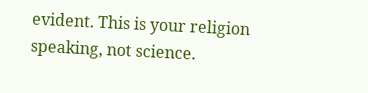evident. This is your religion speaking, not science.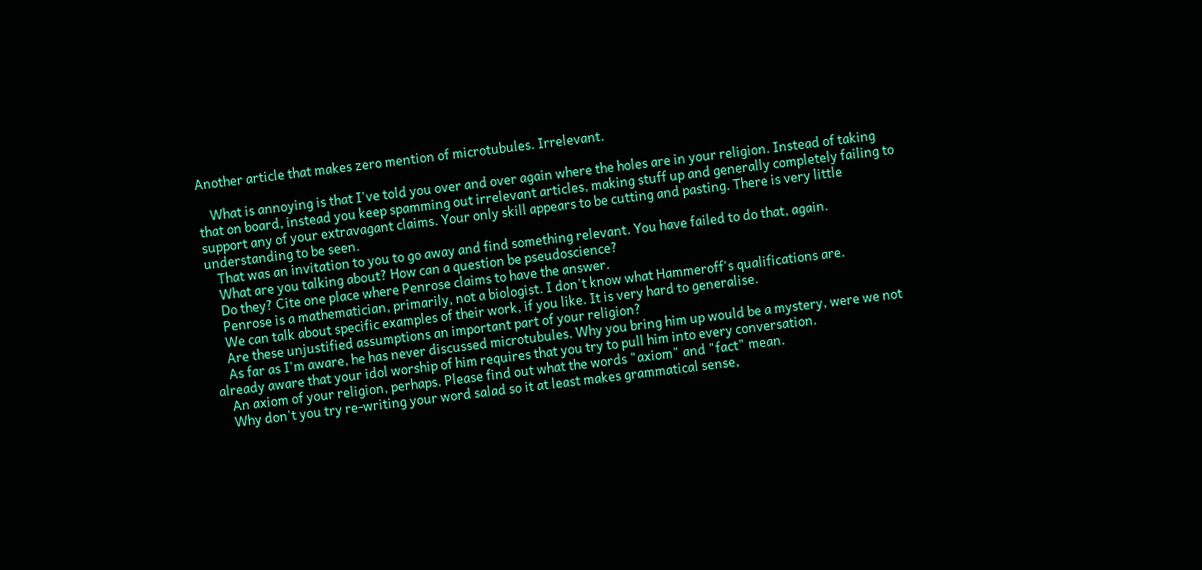Another article that makes zero mention of microtubules. Irrelevant.

    What is annoying is that I've told you over and over again where the holes are in your religion. Instead of taking that on board, instead you keep spamming out irrelevant articles, making stuff up and generally completely failing to support any of your extravagant claims. Your only skill appears to be cutting and pasting. There is very little understanding to be seen.
    That was an invitation to you to go away and find something relevant. You have failed to do that, again.
    What are you talking about? How can a question be pseudoscience?
    Do they? Cite one place where Penrose claims to have the answer.
    Penrose is a mathematician, primarily, not a biologist. I don't know what Hammeroff's qualifications are.
    We can talk about specific examples of their work, if you like. It is very hard to generalise.
    Are these unjustified assumptions an important part of your religion?
    As far as I'm aware, he has never discussed microtubules. Why you bring him up would be a mystery, were we not already aware that your idol worship of him requires that you try to pull him into every conversation.
    An axiom of your religion, perhaps. Please find out what the words "axiom" and "fact" mean.
    Why don't you try re-writing your word salad so it at least makes grammatical sense,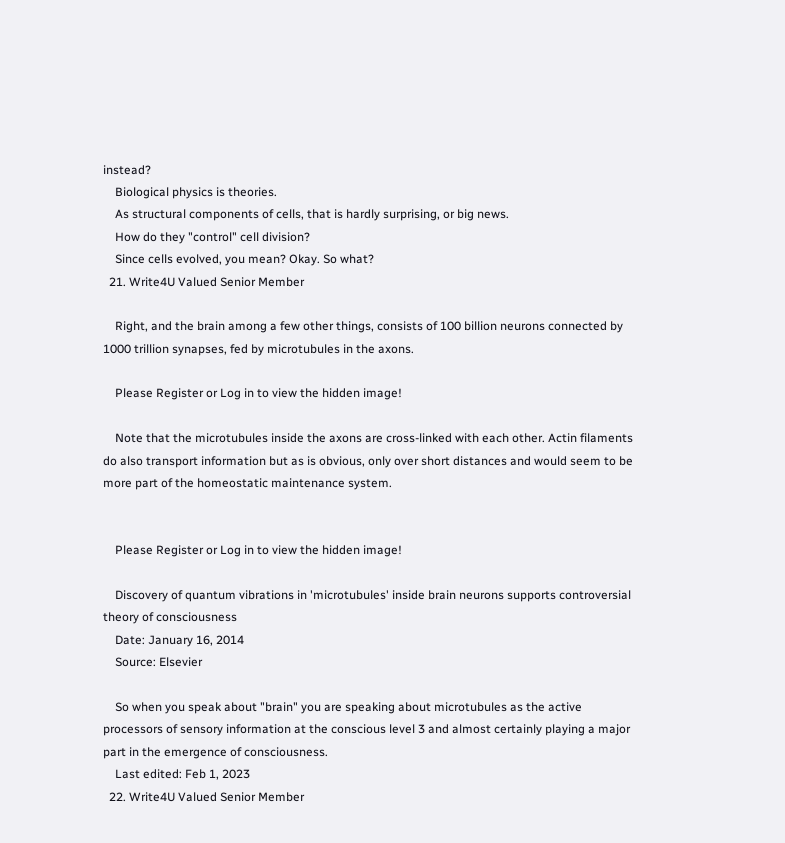instead?
    Biological physics is theories.
    As structural components of cells, that is hardly surprising, or big news.
    How do they "control" cell division?
    Since cells evolved, you mean? Okay. So what?
  21. Write4U Valued Senior Member

    Right, and the brain among a few other things, consists of 100 billion neurons connected by 1000 trillion synapses, fed by microtubules in the axons.

    Please Register or Log in to view the hidden image!

    Note that the microtubules inside the axons are cross-linked with each other. Actin filaments do also transport information but as is obvious, only over short distances and would seem to be more part of the homeostatic maintenance system.


    Please Register or Log in to view the hidden image!

    Discovery of quantum vibrations in 'microtubules' inside brain neurons supports controversial theory of consciousness
    Date: January 16, 2014
    Source: Elsevier

    So when you speak about "brain" you are speaking about microtubules as the active processors of sensory information at the conscious level 3 and almost certainly playing a major part in the emergence of consciousness.
    Last edited: Feb 1, 2023
  22. Write4U Valued Senior Member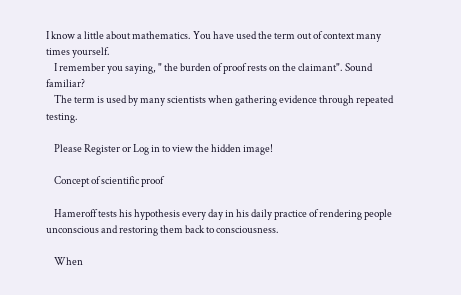I know a little about mathematics. You have used the term out of context many times yourself.
    I remember you saying, " the burden of proof rests on the claimant". Sound familiar?
    The term is used by many scientists when gathering evidence through repeated testing.

    Please Register or Log in to view the hidden image!

    Concept of scientific proof

    Hameroff tests his hypothesis every day in his daily practice of rendering people unconscious and restoring them back to consciousness.

    When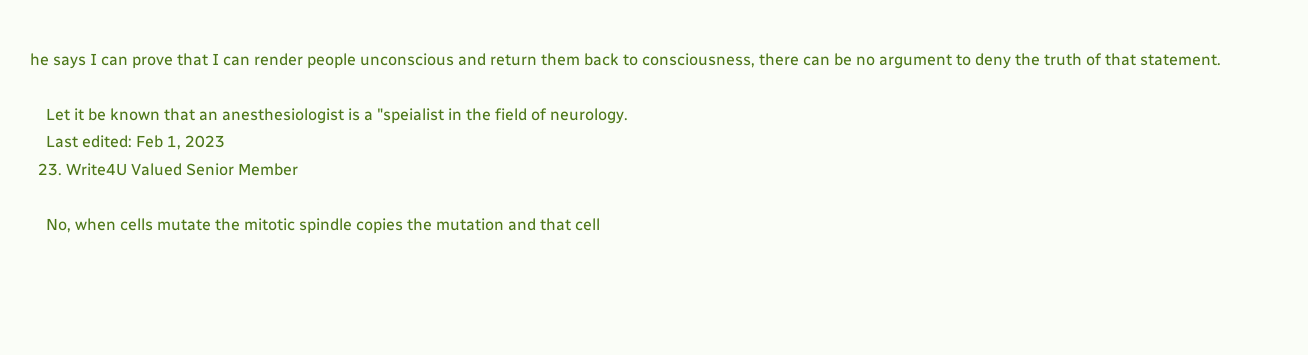he says I can prove that I can render people unconscious and return them back to consciousness, there can be no argument to deny the truth of that statement.

    Let it be known that an anesthesiologist is a "speialist in the field of neurology.
    Last edited: Feb 1, 2023
  23. Write4U Valued Senior Member

    No, when cells mutate the mitotic spindle copies the mutation and that cell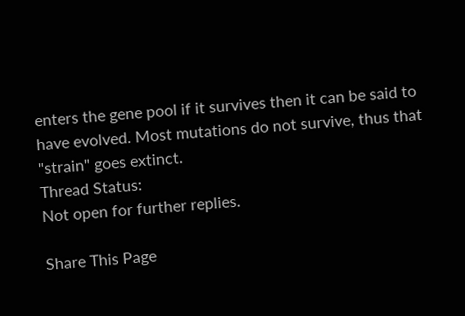enters the gene pool if it survives then it can be said to have evolved. Most mutations do not survive, thus that "strain" goes extinct.
Thread Status:
Not open for further replies.

Share This Page